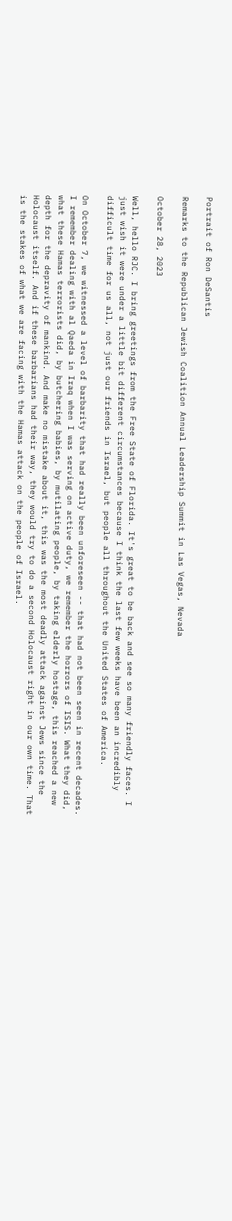Portrait of Ron DeSantis

Remarks to the Republican Jewish Coalition Annual Leadership Summit in Las Vegas, Nevada

October 28, 2023

Well, hello RJC. I bring greetings from the Free State of Florida. It's great to be back and see so many friendly faces. I just wish it were under a little bit different circumstances because I think the last few weeks have been an incredibly difficult time for us all, not just our friends in Israel, but people all throughout the United States of America.

On October 7, we witnessed a level of barbarity that had really been unforeseen -- that had not been seen in recent decades. I remember dealing with al Qaeda in Iraq when I was serving on active duty, we remember the horrors of ISIS. What they did, what these Hamas terrorists did, by butchering babies, by mutilating people, by taking elderly hostage, this reached a new depth for the depravity of mankind. And make no mistake about it, this was the most deadly attack against Jews since the Holocaust itself. And if these barbarians had their way, they would try to do a second Holocaust right in our own time. That is the stakes of what we are facing with the Hamas attack on the people of Israel.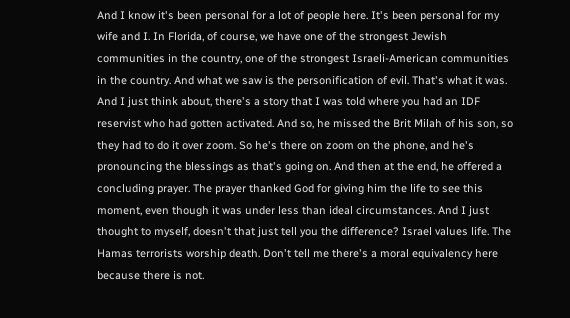And I know it's been personal for a lot of people here. It's been personal for my wife and I. In Florida, of course, we have one of the strongest Jewish communities in the country, one of the strongest Israeli-American communities in the country. And what we saw is the personification of evil. That's what it was. And I just think about, there's a story that I was told where you had an IDF reservist who had gotten activated. And so, he missed the Brit Milah of his son, so they had to do it over zoom. So he's there on zoom on the phone, and he's pronouncing the blessings as that's going on. And then at the end, he offered a concluding prayer. The prayer thanked God for giving him the life to see this moment, even though it was under less than ideal circumstances. And I just thought to myself, doesn't that just tell you the difference? Israel values life. The Hamas terrorists worship death. Don't tell me there's a moral equivalency here because there is not.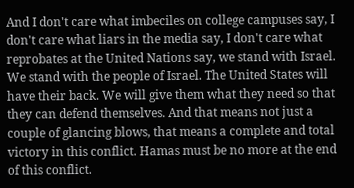And I don't care what imbeciles on college campuses say, I don't care what liars in the media say, I don't care what reprobates at the United Nations say, we stand with Israel. We stand with the people of Israel. The United States will have their back. We will give them what they need so that they can defend themselves. And that means not just a couple of glancing blows, that means a complete and total victory in this conflict. Hamas must be no more at the end of this conflict.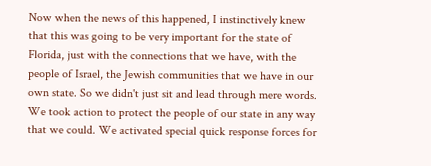Now when the news of this happened, I instinctively knew that this was going to be very important for the state of Florida, just with the connections that we have, with the people of Israel, the Jewish communities that we have in our own state. So we didn't just sit and lead through mere words. We took action to protect the people of our state in any way that we could. We activated special quick response forces for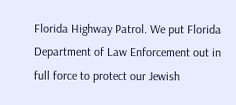Florida Highway Patrol. We put Florida Department of Law Enforcement out in full force to protect our Jewish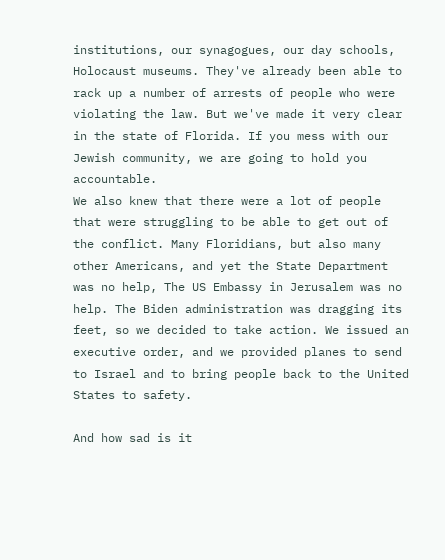institutions, our synagogues, our day schools, Holocaust museums. They've already been able to rack up a number of arrests of people who were violating the law. But we've made it very clear in the state of Florida. If you mess with our Jewish community, we are going to hold you accountable.
We also knew that there were a lot of people that were struggling to be able to get out of the conflict. Many Floridians, but also many other Americans, and yet the State Department was no help, The US Embassy in Jerusalem was no help. The Biden administration was dragging its feet, so we decided to take action. We issued an executive order, and we provided planes to send to Israel and to bring people back to the United States to safety.

And how sad is it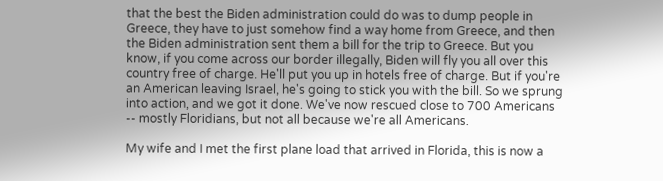that the best the Biden administration could do was to dump people in Greece, they have to just somehow find a way home from Greece, and then the Biden administration sent them a bill for the trip to Greece. But you know, if you come across our border illegally, Biden will fly you all over this country free of charge. He'll put you up in hotels free of charge. But if you're an American leaving Israel, he's going to stick you with the bill. So we sprung into action, and we got it done. We've now rescued close to 700 Americans -- mostly Floridians, but not all because we're all Americans.

My wife and I met the first plane load that arrived in Florida, this is now a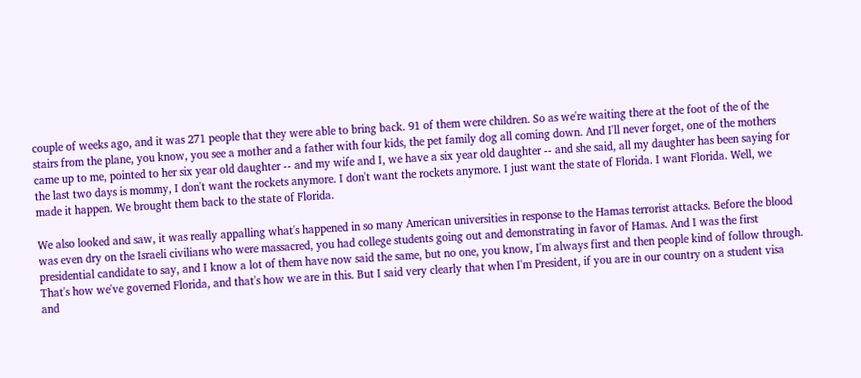couple of weeks ago, and it was 271 people that they were able to bring back. 91 of them were children. So as we're waiting there at the foot of the of the stairs from the plane, you know, you see a mother and a father with four kids, the pet family dog all coming down. And I'll never forget, one of the mothers came up to me, pointed to her six year old daughter -- and my wife and I, we have a six year old daughter -- and she said, all my daughter has been saying for the last two days is mommy, I don't want the rockets anymore. I don't want the rockets anymore. I just want the state of Florida. I want Florida. Well, we made it happen. We brought them back to the state of Florida.

We also looked and saw, it was really appalling what's happened in so many American universities in response to the Hamas terrorist attacks. Before the blood was even dry on the Israeli civilians who were massacred, you had college students going out and demonstrating in favor of Hamas. And I was the first presidential candidate to say, and I know a lot of them have now said the same, but no one, you know, I'm always first and then people kind of follow through. That's how we've governed Florida, and that's how we are in this. But I said very clearly that when I'm President, if you are in our country on a student visa and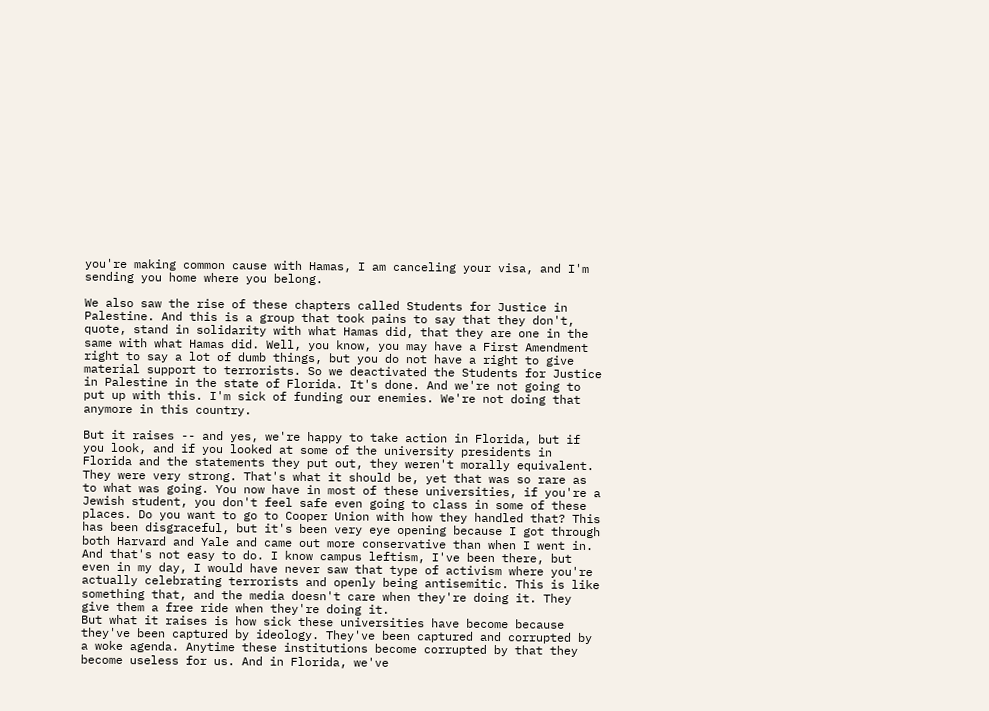you're making common cause with Hamas, I am canceling your visa, and I'm sending you home where you belong.

We also saw the rise of these chapters called Students for Justice in Palestine. And this is a group that took pains to say that they don't, quote, stand in solidarity with what Hamas did, that they are one in the same with what Hamas did. Well, you know, you may have a First Amendment right to say a lot of dumb things, but you do not have a right to give material support to terrorists. So we deactivated the Students for Justice in Palestine in the state of Florida. It's done. And we're not going to put up with this. I'm sick of funding our enemies. We're not doing that anymore in this country.

But it raises -- and yes, we're happy to take action in Florida, but if you look, and if you looked at some of the university presidents in Florida and the statements they put out, they weren't morally equivalent. They were very strong. That's what it should be, yet that was so rare as to what was going. You now have in most of these universities, if you're a Jewish student, you don't feel safe even going to class in some of these places. Do you want to go to Cooper Union with how they handled that? This has been disgraceful, but it's been very eye opening because I got through both Harvard and Yale and came out more conservative than when I went in. And that's not easy to do. I know campus leftism, I've been there, but even in my day, I would have never saw that type of activism where you're actually celebrating terrorists and openly being antisemitic. This is like something that, and the media doesn't care when they're doing it. They give them a free ride when they're doing it.
But what it raises is how sick these universities have become because they've been captured by ideology. They've been captured and corrupted by a woke agenda. Anytime these institutions become corrupted by that they become useless for us. And in Florida, we've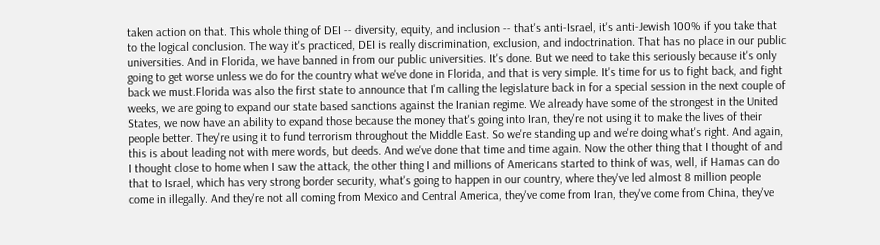taken action on that. This whole thing of DEI -- diversity, equity, and inclusion -- that's anti-Israel, it's anti-Jewish 100% if you take that to the logical conclusion. The way it's practiced, DEI is really discrimination, exclusion, and indoctrination. That has no place in our public universities. And in Florida, we have banned in from our public universities. It's done. But we need to take this seriously because it's only going to get worse unless we do for the country what we've done in Florida, and that is very simple. It's time for us to fight back, and fight back we must.Florida was also the first state to announce that I'm calling the legislature back in for a special session in the next couple of weeks, we are going to expand our state based sanctions against the Iranian regime. We already have some of the strongest in the United States, we now have an ability to expand those because the money that's going into Iran, they're not using it to make the lives of their people better. They're using it to fund terrorism throughout the Middle East. So we're standing up and we're doing what's right. And again, this is about leading not with mere words, but deeds. And we've done that time and time again. Now the other thing that I thought of and I thought close to home when I saw the attack, the other thing I and millions of Americans started to think of was, well, if Hamas can do that to Israel, which has very strong border security, what's going to happen in our country, where they've led almost 8 million people come in illegally. And they're not all coming from Mexico and Central America, they've come from Iran, they've come from China, they've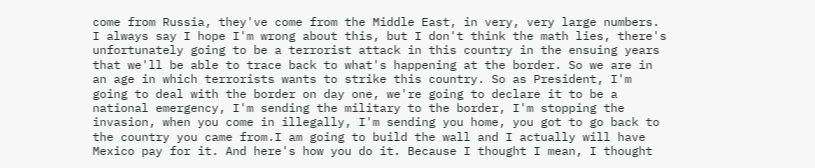come from Russia, they've come from the Middle East, in very, very large numbers. I always say I hope I'm wrong about this, but I don't think the math lies, there's unfortunately going to be a terrorist attack in this country in the ensuing years that we'll be able to trace back to what's happening at the border. So we are in an age in which terrorists wants to strike this country. So as President, I'm going to deal with the border on day one, we're going to declare it to be a national emergency, I'm sending the military to the border, I'm stopping the invasion, when you come in illegally, I'm sending you home, you got to go back to the country you came from.I am going to build the wall and I actually will have Mexico pay for it. And here's how you do it. Because I thought I mean, I thought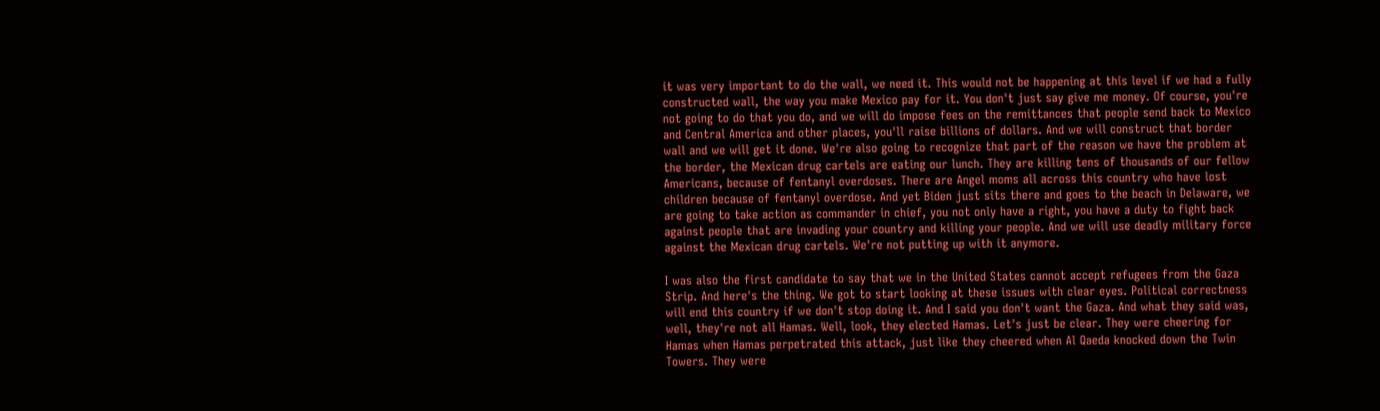it was very important to do the wall, we need it. This would not be happening at this level if we had a fully constructed wall, the way you make Mexico pay for it. You don't just say give me money. Of course, you're not going to do that you do, and we will do impose fees on the remittances that people send back to Mexico and Central America and other places, you'll raise billions of dollars. And we will construct that border wall and we will get it done. We're also going to recognize that part of the reason we have the problem at the border, the Mexican drug cartels are eating our lunch. They are killing tens of thousands of our fellow Americans, because of fentanyl overdoses. There are Angel moms all across this country who have lost children because of fentanyl overdose. And yet Biden just sits there and goes to the beach in Delaware, we are going to take action as commander in chief, you not only have a right, you have a duty to fight back against people that are invading your country and killing your people. And we will use deadly military force against the Mexican drug cartels. We're not putting up with it anymore.

I was also the first candidate to say that we in the United States cannot accept refugees from the Gaza Strip. And here's the thing. We got to start looking at these issues with clear eyes. Political correctness will end this country if we don't stop doing it. And I said you don't want the Gaza. And what they said was, well, they're not all Hamas. Well, look, they elected Hamas. Let's just be clear. They were cheering for Hamas when Hamas perpetrated this attack, just like they cheered when Al Qaeda knocked down the Twin Towers. They were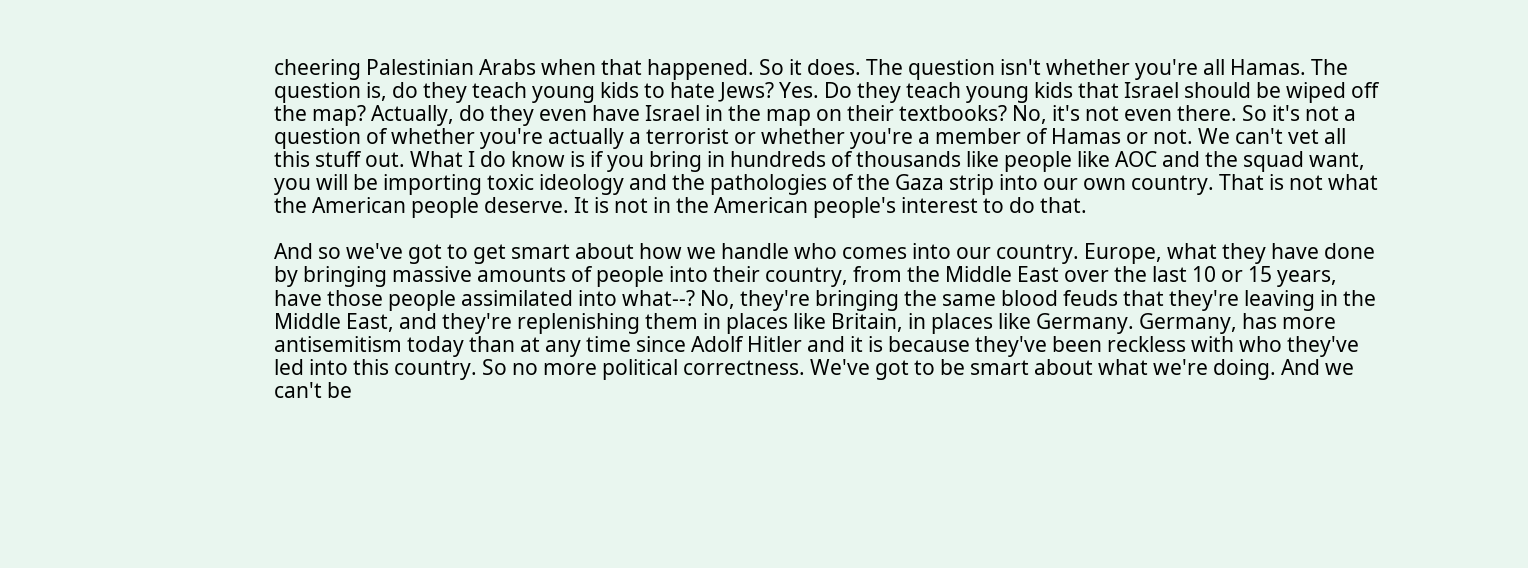cheering Palestinian Arabs when that happened. So it does. The question isn't whether you're all Hamas. The question is, do they teach young kids to hate Jews? Yes. Do they teach young kids that Israel should be wiped off the map? Actually, do they even have Israel in the map on their textbooks? No, it's not even there. So it's not a question of whether you're actually a terrorist or whether you're a member of Hamas or not. We can't vet all this stuff out. What I do know is if you bring in hundreds of thousands like people like AOC and the squad want, you will be importing toxic ideology and the pathologies of the Gaza strip into our own country. That is not what the American people deserve. It is not in the American people's interest to do that.

And so we've got to get smart about how we handle who comes into our country. Europe, what they have done by bringing massive amounts of people into their country, from the Middle East over the last 10 or 15 years, have those people assimilated into what--? No, they're bringing the same blood feuds that they're leaving in the Middle East, and they're replenishing them in places like Britain, in places like Germany. Germany, has more antisemitism today than at any time since Adolf Hitler and it is because they've been reckless with who they've led into this country. So no more political correctness. We've got to be smart about what we're doing. And we can't be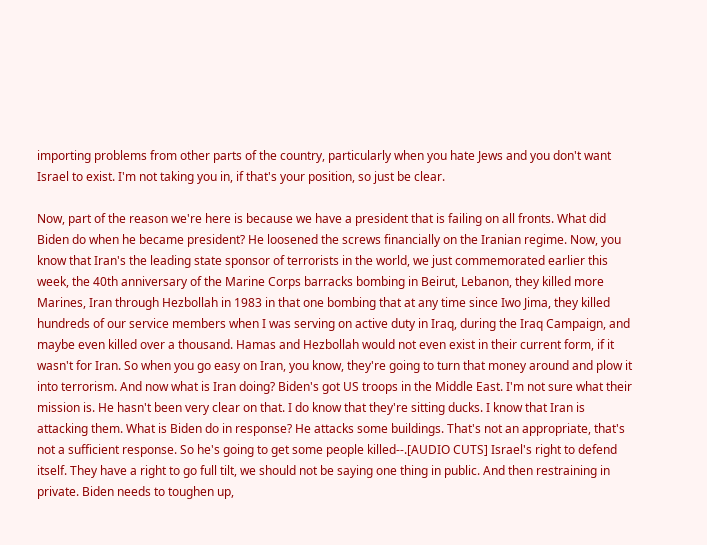importing problems from other parts of the country, particularly when you hate Jews and you don't want Israel to exist. I'm not taking you in, if that's your position, so just be clear.

Now, part of the reason we're here is because we have a president that is failing on all fronts. What did Biden do when he became president? He loosened the screws financially on the Iranian regime. Now, you know that Iran's the leading state sponsor of terrorists in the world, we just commemorated earlier this week, the 40th anniversary of the Marine Corps barracks bombing in Beirut, Lebanon, they killed more Marines, Iran through Hezbollah in 1983 in that one bombing that at any time since Iwo Jima, they killed hundreds of our service members when I was serving on active duty in Iraq, during the Iraq Campaign, and maybe even killed over a thousand. Hamas and Hezbollah would not even exist in their current form, if it wasn't for Iran. So when you go easy on Iran, you know, they're going to turn that money around and plow it into terrorism. And now what is Iran doing? Biden's got US troops in the Middle East. I'm not sure what their mission is. He hasn't been very clear on that. I do know that they're sitting ducks. I know that Iran is attacking them. What is Biden do in response? He attacks some buildings. That's not an appropriate, that's not a sufficient response. So he's going to get some people killed--.[AUDIO CUTS] Israel's right to defend itself. They have a right to go full tilt, we should not be saying one thing in public. And then restraining in private. Biden needs to toughen up,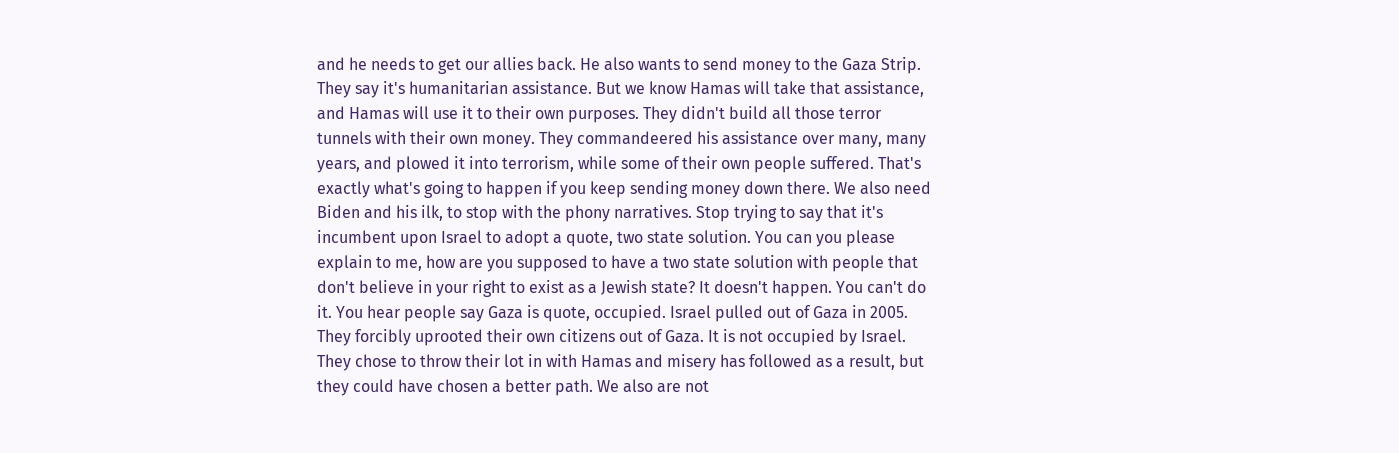and he needs to get our allies back. He also wants to send money to the Gaza Strip. They say it's humanitarian assistance. But we know Hamas will take that assistance, and Hamas will use it to their own purposes. They didn't build all those terror tunnels with their own money. They commandeered his assistance over many, many years, and plowed it into terrorism, while some of their own people suffered. That's exactly what's going to happen if you keep sending money down there. We also need Biden and his ilk, to stop with the phony narratives. Stop trying to say that it's incumbent upon Israel to adopt a quote, two state solution. You can you please explain to me, how are you supposed to have a two state solution with people that don't believe in your right to exist as a Jewish state? It doesn't happen. You can't do it. You hear people say Gaza is quote, occupied. Israel pulled out of Gaza in 2005. They forcibly uprooted their own citizens out of Gaza. It is not occupied by Israel. They chose to throw their lot in with Hamas and misery has followed as a result, but they could have chosen a better path. We also are not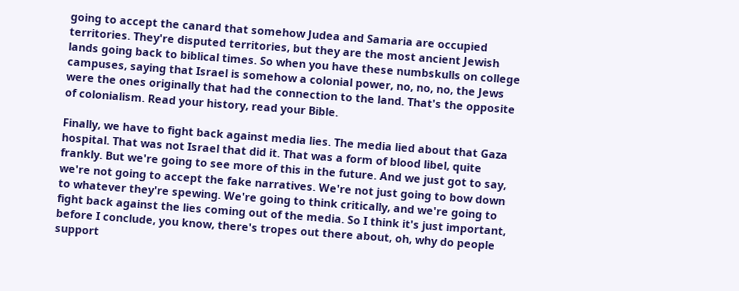going to accept the canard that somehow Judea and Samaria are occupied territories. They're disputed territories, but they are the most ancient Jewish lands going back to biblical times. So when you have these numbskulls on college campuses, saying that Israel is somehow a colonial power, no, no, no, the Jews were the ones originally that had the connection to the land. That's the opposite of colonialism. Read your history, read your Bible.

Finally, we have to fight back against media lies. The media lied about that Gaza hospital. That was not Israel that did it. That was a form of blood libel, quite frankly. But we're going to see more of this in the future. And we just got to say, we're not going to accept the fake narratives. We're not just going to bow down to whatever they're spewing. We're going to think critically, and we're going to fight back against the lies coming out of the media. So I think it's just important, before I conclude, you know, there's tropes out there about, oh, why do people support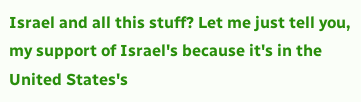Israel and all this stuff? Let me just tell you, my support of Israel's because it's in the United States's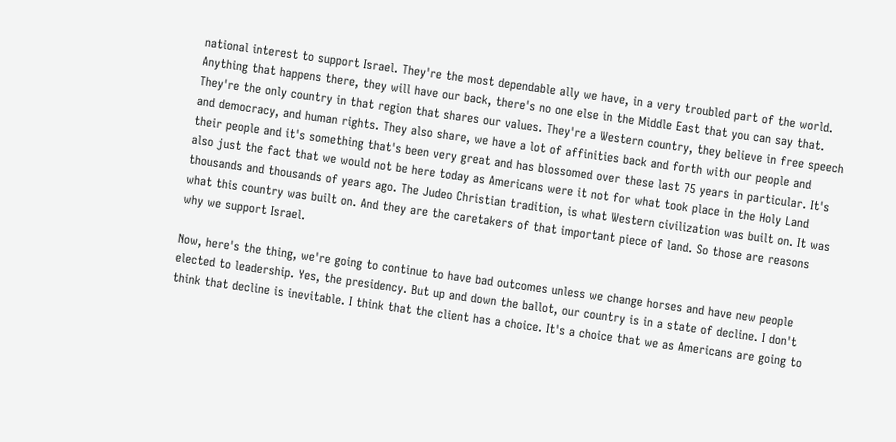national interest to support Israel. They're the most dependable ally we have, in a very troubled part of the world. Anything that happens there, they will have our back, there's no one else in the Middle East that you can say that. They're the only country in that region that shares our values. They're a Western country, they believe in free speech and democracy, and human rights. They also share, we have a lot of affinities back and forth with our people and their people and it's something that's been very great and has blossomed over these last 75 years in particular. It's also just the fact that we would not be here today as Americans were it not for what took place in the Holy Land thousands and thousands of years ago. The Judeo Christian tradition, is what Western civilization was built on. It was what this country was built on. And they are the caretakers of that important piece of land. So those are reasons why we support Israel.

Now, here's the thing, we're going to continue to have bad outcomes unless we change horses and have new people elected to leadership. Yes, the presidency. But up and down the ballot, our country is in a state of decline. I don't think that decline is inevitable. I think that the client has a choice. It's a choice that we as Americans are going to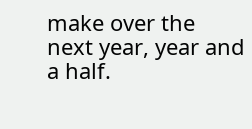make over the next year, year and a half.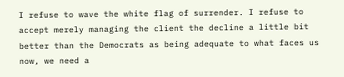I refuse to wave the white flag of surrender. I refuse to accept merely managing the client the decline a little bit better than the Democrats as being adequate to what faces us now, we need a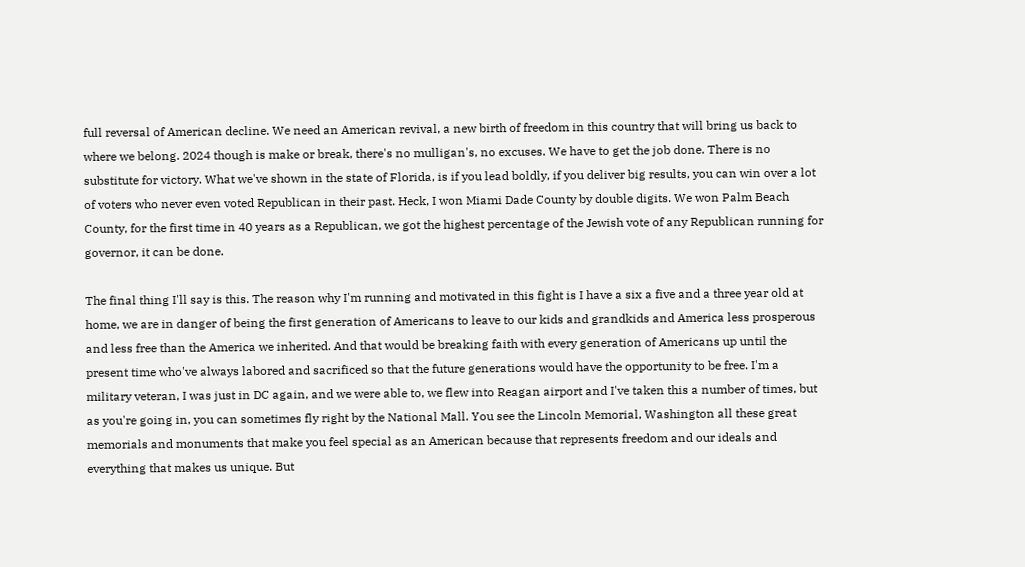full reversal of American decline. We need an American revival, a new birth of freedom in this country that will bring us back to where we belong. 2024 though is make or break, there's no mulligan's, no excuses. We have to get the job done. There is no substitute for victory. What we've shown in the state of Florida, is if you lead boldly, if you deliver big results, you can win over a lot of voters who never even voted Republican in their past. Heck, I won Miami Dade County by double digits. We won Palm Beach County, for the first time in 40 years as a Republican, we got the highest percentage of the Jewish vote of any Republican running for governor, it can be done.

The final thing I'll say is this. The reason why I'm running and motivated in this fight is I have a six a five and a three year old at home, we are in danger of being the first generation of Americans to leave to our kids and grandkids and America less prosperous and less free than the America we inherited. And that would be breaking faith with every generation of Americans up until the present time who've always labored and sacrificed so that the future generations would have the opportunity to be free. I'm a military veteran, I was just in DC again, and we were able to, we flew into Reagan airport and I've taken this a number of times, but as you're going in, you can sometimes fly right by the National Mall. You see the Lincoln Memorial, Washington all these great memorials and monuments that make you feel special as an American because that represents freedom and our ideals and everything that makes us unique. But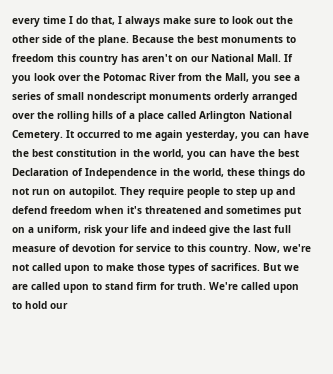every time I do that, I always make sure to look out the other side of the plane. Because the best monuments to freedom this country has aren't on our National Mall. If you look over the Potomac River from the Mall, you see a series of small nondescript monuments orderly arranged over the rolling hills of a place called Arlington National Cemetery. It occurred to me again yesterday, you can have the best constitution in the world, you can have the best Declaration of Independence in the world, these things do not run on autopilot. They require people to step up and defend freedom when it's threatened and sometimes put on a uniform, risk your life and indeed give the last full measure of devotion for service to this country. Now, we're not called upon to make those types of sacrifices. But we are called upon to stand firm for truth. We're called upon to hold our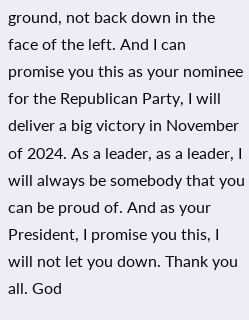ground, not back down in the face of the left. And I can promise you this as your nominee for the Republican Party, I will deliver a big victory in November of 2024. As a leader, as a leader, I will always be somebody that you can be proud of. And as your President, I promise you this, I will not let you down. Thank you all. God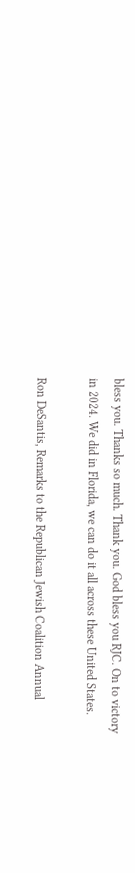bless you. Thanks so much. Thank you. God bless you RJC. On to victory in 2024. We did in Florida, we can do it all across these United States.

Ron DeSantis, Remarks to the Republican Jewish Coalition Annual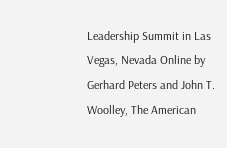Leadership Summit in Las Vegas, Nevada Online by Gerhard Peters and John T. Woolley, The American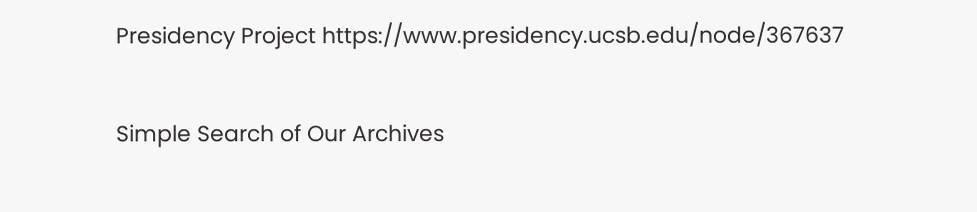Presidency Project https://www.presidency.ucsb.edu/node/367637

Simple Search of Our Archives